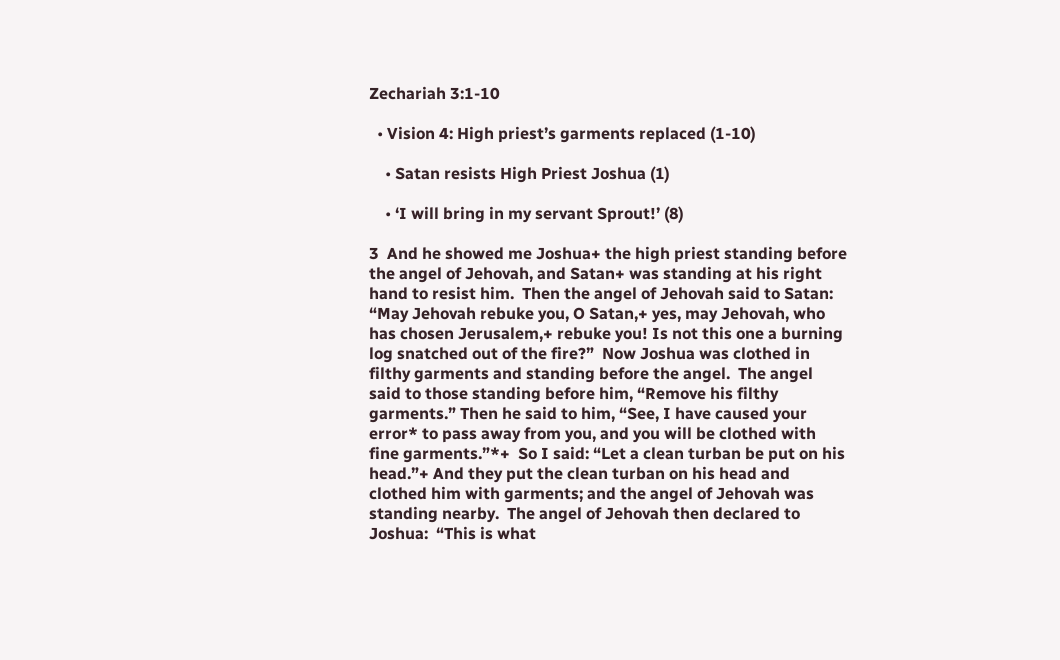Zechariah 3:1-10

  • Vision 4: High priest’s garments replaced (1-10)

    • Satan resists High Priest Joshua (1)

    • ‘I will bring in my servant Sprout!’ (8)

3  And he showed me Joshua+ the high priest standing before the angel of Jehovah, and Satan+ was standing at his right hand to resist him.  Then the angel of Jehovah said to Satan: “May Jehovah rebuke you, O Satan,+ yes, may Jehovah, who has chosen Jerusalem,+ rebuke you! Is not this one a burning log snatched out of the fire?”  Now Joshua was clothed in filthy garments and standing before the angel.  The angel said to those standing before him, “Remove his filthy garments.” Then he said to him, “See, I have caused your error* to pass away from you, and you will be clothed with fine garments.”*+  So I said: “Let a clean turban be put on his head.”+ And they put the clean turban on his head and clothed him with garments; and the angel of Jehovah was standing nearby.  The angel of Jehovah then declared to Joshua:  “This is what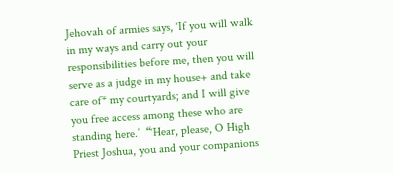Jehovah of armies says, ‘If you will walk in my ways and carry out your responsibilities before me, then you will serve as a judge in my house+ and take care of* my courtyards; and I will give you free access among these who are standing here.’  “‘Hear, please, O High Priest Joshua, you and your companions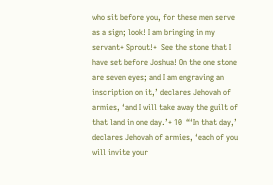who sit before you, for these men serve as a sign; look! I am bringing in my servant+ Sprout!+  See the stone that I have set before Joshua! On the one stone are seven eyes; and I am engraving an inscription on it,’ declares Jehovah of armies, ‘and I will take away the guilt of that land in one day.’+ 10  “‘In that day,’ declares Jehovah of armies, ‘each of you will invite your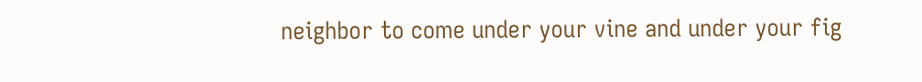neighbor to come under your vine and under your fig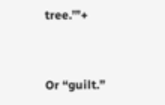tree.’”+


Or “guilt.”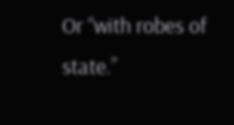Or “with robes of state.”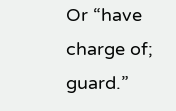Or “have charge of; guard.”